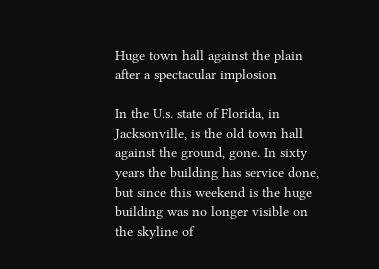Huge town hall against the plain after a spectacular implosion

In the U.s. state of Florida, in Jacksonville, is the old town hall against the ground, gone. In sixty years the building has service done, but since this weekend is the huge building was no longer visible on the skyline of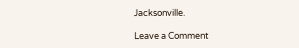Jacksonville.

Leave a Comment